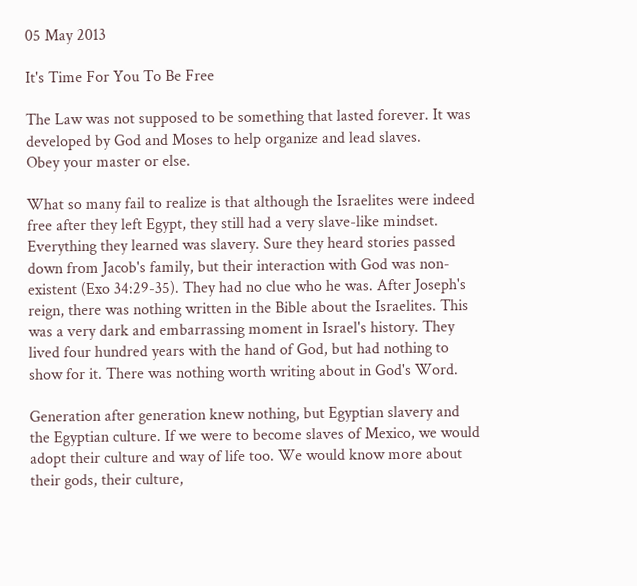05 May 2013

It's Time For You To Be Free

The Law was not supposed to be something that lasted forever. It was developed by God and Moses to help organize and lead slaves.
Obey your master or else.

What so many fail to realize is that although the Israelites were indeed free after they left Egypt, they still had a very slave-like mindset. Everything they learned was slavery. Sure they heard stories passed down from Jacob's family, but their interaction with God was non-existent (Exo 34:29-35). They had no clue who he was. After Joseph's reign, there was nothing written in the Bible about the Israelites. This was a very dark and embarrassing moment in Israel's history. They lived four hundred years with the hand of God, but had nothing to show for it. There was nothing worth writing about in God's Word.

Generation after generation knew nothing, but Egyptian slavery and the Egyptian culture. If we were to become slaves of Mexico, we would adopt their culture and way of life too. We would know more about their gods, their culture,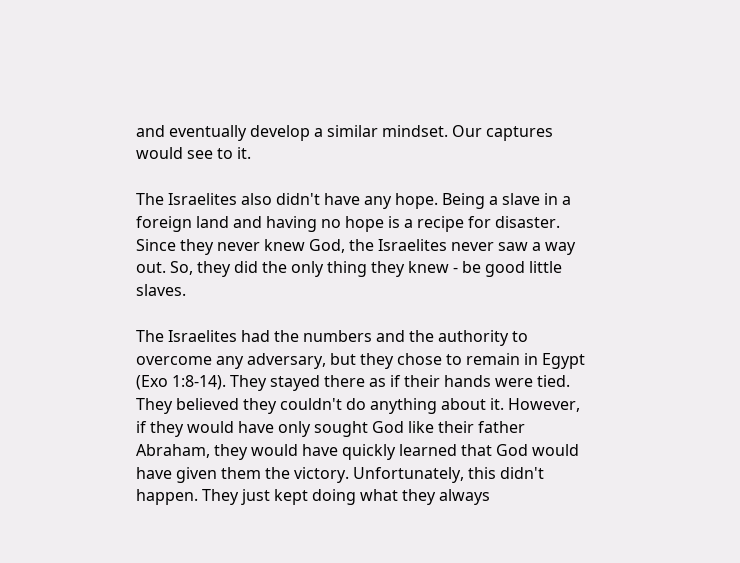and eventually develop a similar mindset. Our captures would see to it.

The Israelites also didn't have any hope. Being a slave in a foreign land and having no hope is a recipe for disaster. Since they never knew God, the Israelites never saw a way out. So, they did the only thing they knew - be good little slaves.

The Israelites had the numbers and the authority to overcome any adversary, but they chose to remain in Egypt (Exo 1:8-14). They stayed there as if their hands were tied. They believed they couldn't do anything about it. However, if they would have only sought God like their father Abraham, they would have quickly learned that God would have given them the victory. Unfortunately, this didn't happen. They just kept doing what they always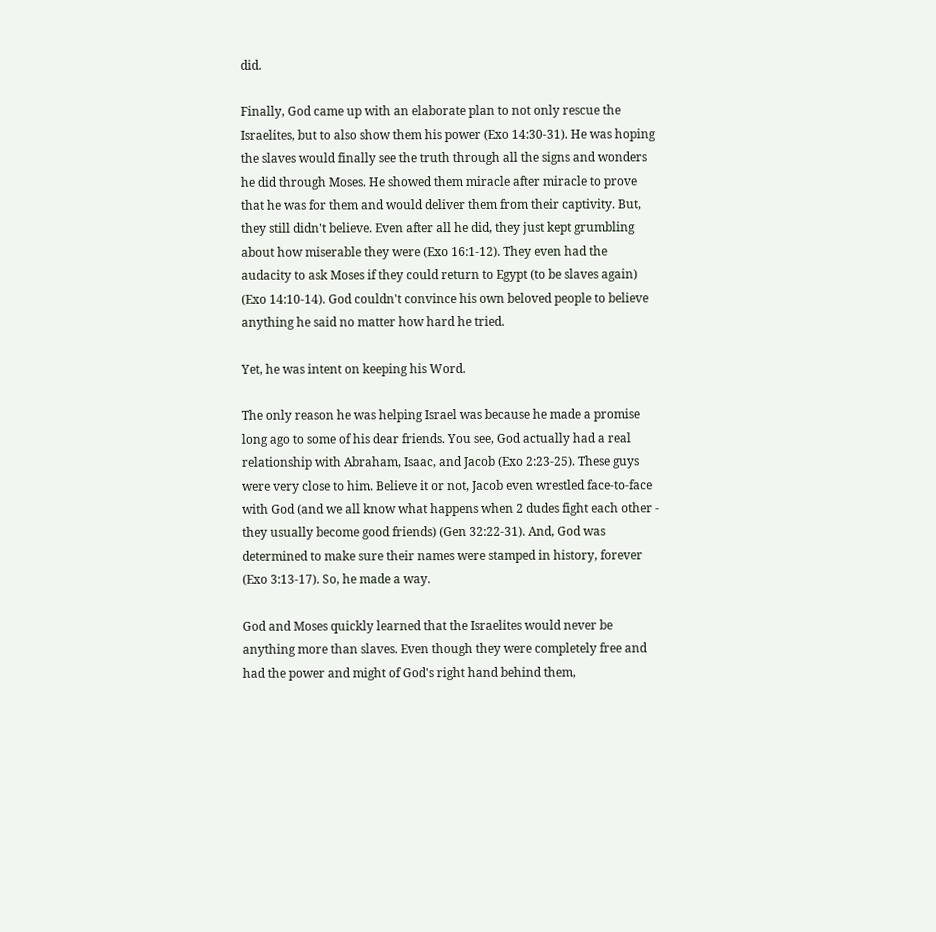did.

Finally, God came up with an elaborate plan to not only rescue the Israelites, but to also show them his power (Exo 14:30-31). He was hoping the slaves would finally see the truth through all the signs and wonders he did through Moses. He showed them miracle after miracle to prove that he was for them and would deliver them from their captivity. But, they still didn't believe. Even after all he did, they just kept grumbling about how miserable they were (Exo 16:1-12). They even had the audacity to ask Moses if they could return to Egypt (to be slaves again) (Exo 14:10-14). God couldn't convince his own beloved people to believe anything he said no matter how hard he tried.

Yet, he was intent on keeping his Word.

The only reason he was helping Israel was because he made a promise long ago to some of his dear friends. You see, God actually had a real relationship with Abraham, Isaac, and Jacob (Exo 2:23-25). These guys were very close to him. Believe it or not, Jacob even wrestled face-to-face with God (and we all know what happens when 2 dudes fight each other - they usually become good friends) (Gen 32:22-31). And, God was determined to make sure their names were stamped in history, forever (Exo 3:13-17). So, he made a way.

God and Moses quickly learned that the Israelites would never be anything more than slaves. Even though they were completely free and had the power and might of God's right hand behind them,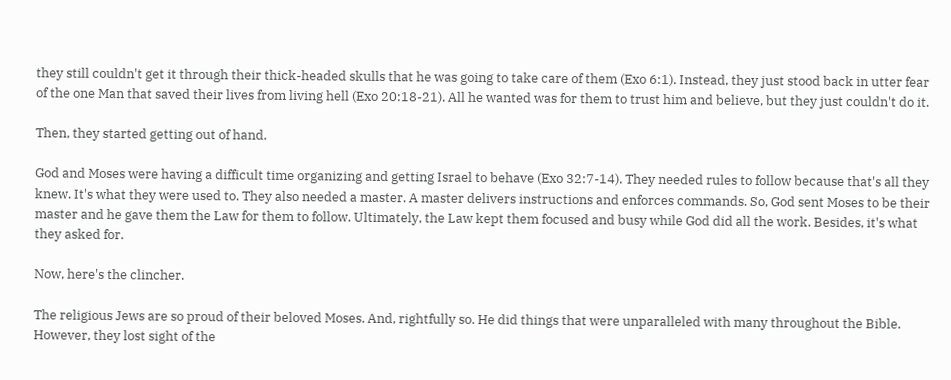they still couldn't get it through their thick-headed skulls that he was going to take care of them (Exo 6:1). Instead, they just stood back in utter fear of the one Man that saved their lives from living hell (Exo 20:18-21). All he wanted was for them to trust him and believe, but they just couldn't do it.

Then, they started getting out of hand.

God and Moses were having a difficult time organizing and getting Israel to behave (Exo 32:7-14). They needed rules to follow because that's all they knew. It's what they were used to. They also needed a master. A master delivers instructions and enforces commands. So, God sent Moses to be their master and he gave them the Law for them to follow. Ultimately, the Law kept them focused and busy while God did all the work. Besides, it's what they asked for.

Now, here's the clincher.

The religious Jews are so proud of their beloved Moses. And, rightfully so. He did things that were unparalleled with many throughout the Bible. However, they lost sight of the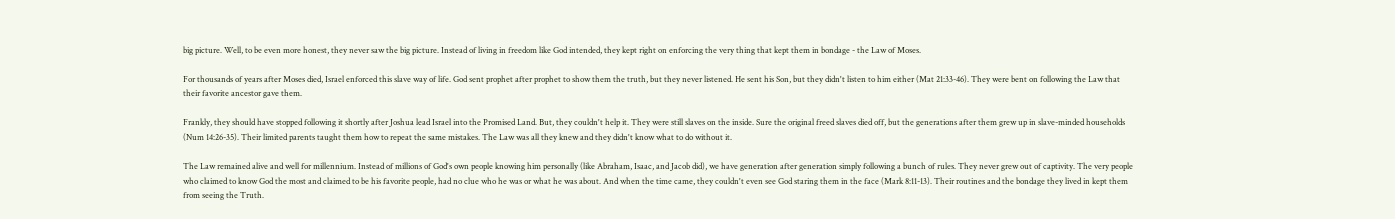big picture. Well, to be even more honest, they never saw the big picture. Instead of living in freedom like God intended, they kept right on enforcing the very thing that kept them in bondage - the Law of Moses.

For thousands of years after Moses died, Israel enforced this slave way of life. God sent prophet after prophet to show them the truth, but they never listened. He sent his Son, but they didn't listen to him either (Mat 21:33-46). They were bent on following the Law that their favorite ancestor gave them.

Frankly, they should have stopped following it shortly after Joshua lead Israel into the Promised Land. But, they couldn't help it. They were still slaves on the inside. Sure the original freed slaves died off, but the generations after them grew up in slave-minded households (Num 14:26-35). Their limited parents taught them how to repeat the same mistakes. The Law was all they knew and they didn't know what to do without it.

The Law remained alive and well for millennium. Instead of millions of God's own people knowing him personally (like Abraham, Isaac, and Jacob did), we have generation after generation simply following a bunch of rules. They never grew out of captivity. The very people who claimed to know God the most and claimed to be his favorite people, had no clue who he was or what he was about. And when the time came, they couldn't even see God staring them in the face (Mark 8:11-13). Their routines and the bondage they lived in kept them from seeing the Truth.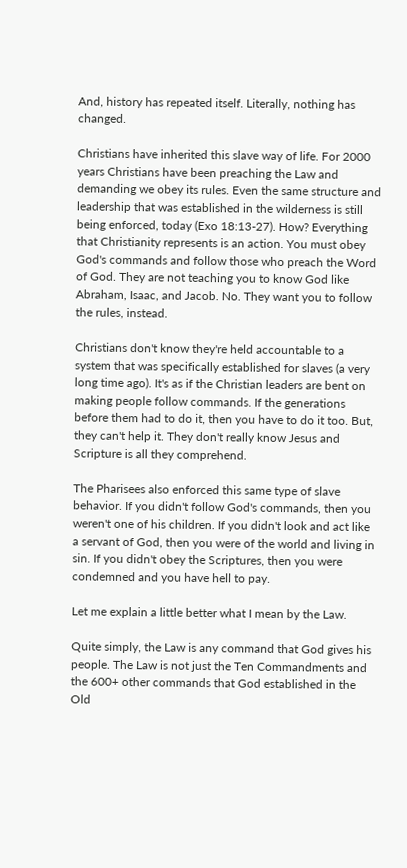And, history has repeated itself. Literally, nothing has changed.

Christians have inherited this slave way of life. For 2000 years Christians have been preaching the Law and demanding we obey its rules. Even the same structure and leadership that was established in the wilderness is still being enforced, today (Exo 18:13-27). How? Everything that Christianity represents is an action. You must obey God's commands and follow those who preach the Word of God. They are not teaching you to know God like Abraham, Isaac, and Jacob. No. They want you to follow the rules, instead.

Christians don't know they're held accountable to a system that was specifically established for slaves (a very long time ago). It's as if the Christian leaders are bent on making people follow commands. If the generations before them had to do it, then you have to do it too. But, they can't help it. They don't really know Jesus and Scripture is all they comprehend.

The Pharisees also enforced this same type of slave behavior. If you didn't follow God's commands, then you weren't one of his children. If you didn't look and act like a servant of God, then you were of the world and living in sin. If you didn't obey the Scriptures, then you were condemned and you have hell to pay.

Let me explain a little better what I mean by the Law.

Quite simply, the Law is any command that God gives his people. The Law is not just the Ten Commandments and the 600+ other commands that God established in the Old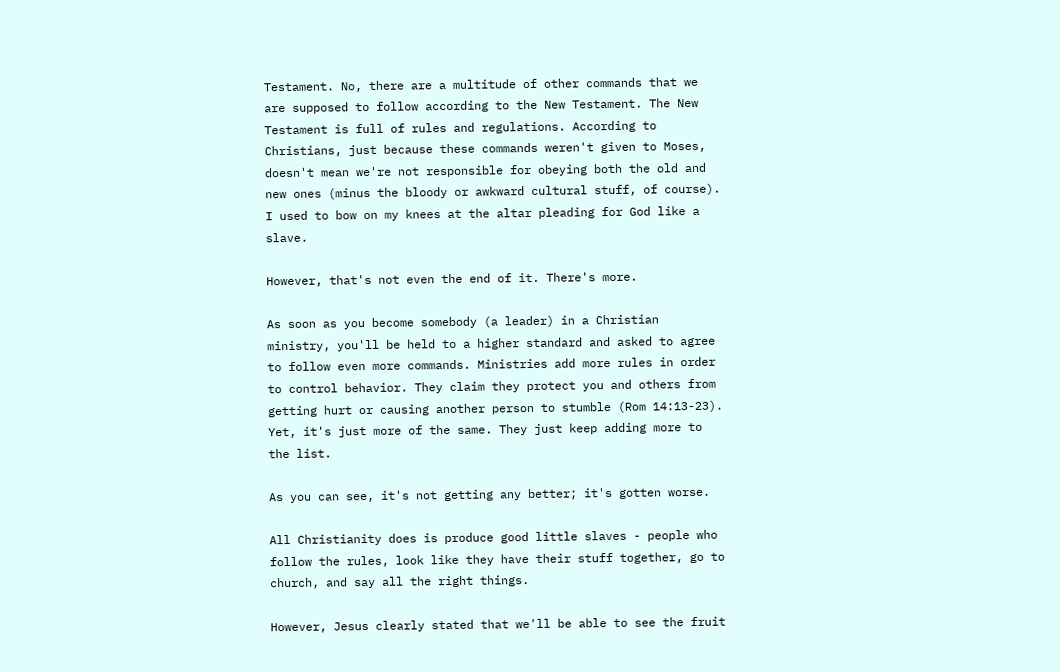Testament. No, there are a multitude of other commands that we are supposed to follow according to the New Testament. The New Testament is full of rules and regulations. According to Christians, just because these commands weren't given to Moses, doesn't mean we're not responsible for obeying both the old and new ones (minus the bloody or awkward cultural stuff, of course).
I used to bow on my knees at the altar pleading for God like a slave.

However, that's not even the end of it. There's more.

As soon as you become somebody (a leader) in a Christian ministry, you'll be held to a higher standard and asked to agree to follow even more commands. Ministries add more rules in order to control behavior. They claim they protect you and others from getting hurt or causing another person to stumble (Rom 14:13-23). Yet, it's just more of the same. They just keep adding more to the list.

As you can see, it's not getting any better; it's gotten worse.

All Christianity does is produce good little slaves - people who follow the rules, look like they have their stuff together, go to church, and say all the right things.

However, Jesus clearly stated that we'll be able to see the fruit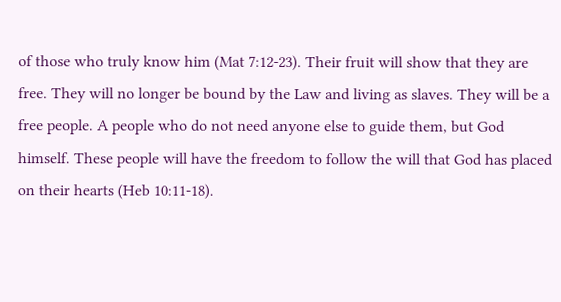of those who truly know him (Mat 7:12-23). Their fruit will show that they are free. They will no longer be bound by the Law and living as slaves. They will be a free people. A people who do not need anyone else to guide them, but God himself. These people will have the freedom to follow the will that God has placed on their hearts (Heb 10:11-18).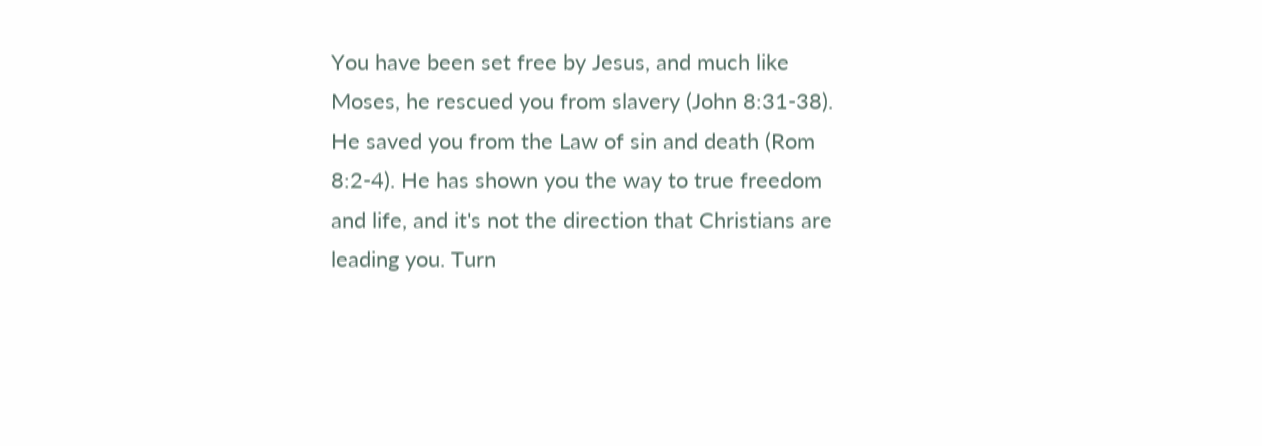You have been set free by Jesus, and much like Moses, he rescued you from slavery (John 8:31-38). He saved you from the Law of sin and death (Rom 8:2-4). He has shown you the way to true freedom and life, and it's not the direction that Christians are leading you. Turn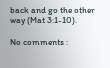back and go the other way (Mat 3:1-10).

No comments :